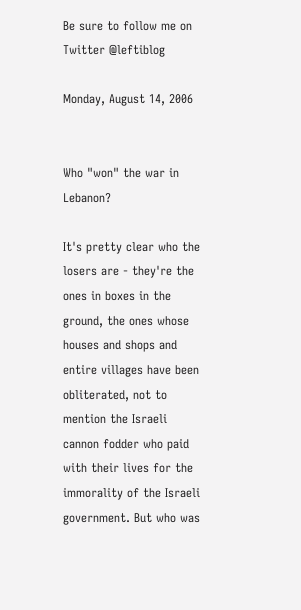Be sure to follow me on Twitter @leftiblog

Monday, August 14, 2006


Who "won" the war in Lebanon?

It's pretty clear who the losers are - they're the ones in boxes in the ground, the ones whose houses and shops and entire villages have been obliterated, not to mention the Israeli cannon fodder who paid with their lives for the immorality of the Israeli government. But who was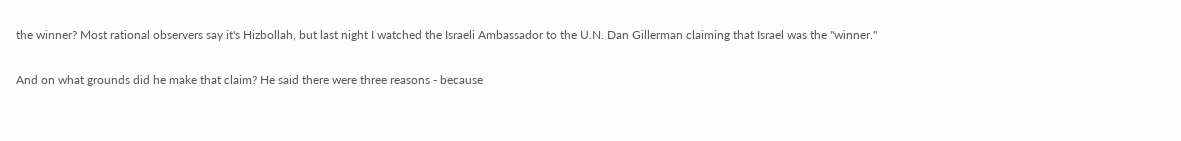the winner? Most rational observers say it's Hizbollah, but last night I watched the Israeli Ambassador to the U.N. Dan Gillerman claiming that Israel was the "winner."

And on what grounds did he make that claim? He said there were three reasons - because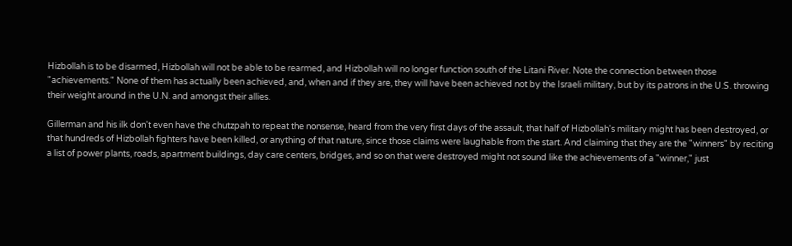Hizbollah is to be disarmed, Hizbollah will not be able to be rearmed, and Hizbollah will no longer function south of the Litani River. Note the connection between those "achievements." None of them has actually been achieved, and, when and if they are, they will have been achieved not by the Israeli military, but by its patrons in the U.S. throwing their weight around in the U.N. and amongst their allies.

Gillerman and his ilk don't even have the chutzpah to repeat the nonsense, heard from the very first days of the assault, that half of Hizbollah's military might has been destroyed, or that hundreds of Hizbollah fighters have been killed, or anything of that nature, since those claims were laughable from the start. And claiming that they are the "winners" by reciting a list of power plants, roads, apartment buildings, day care centers, bridges, and so on that were destroyed might not sound like the achievements of a "winner," just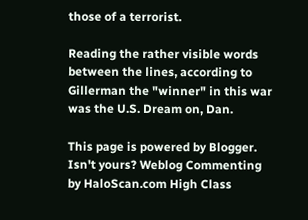those of a terrorist.

Reading the rather visible words between the lines, according to Gillerman the "winner" in this war was the U.S. Dream on, Dan.

This page is powered by Blogger. Isn't yours? Weblog Commenting by HaloScan.com High Class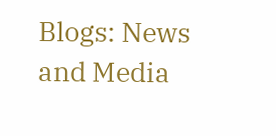Blogs: News and Media